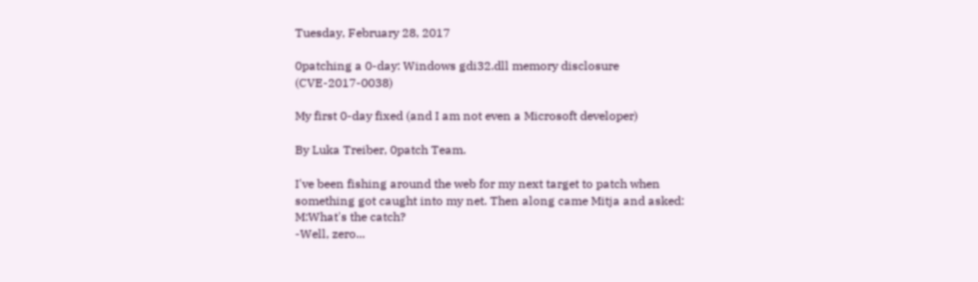Tuesday, February 28, 2017

0patching a 0-day: Windows gdi32.dll memory disclosure (CVE-2017-0038)

My first 0-day fixed (and I am not even a Microsoft developer)

By Luka Treiber, 0patch Team.

I've been fishing around the web for my next target to patch when something got caught into my net. Then along came Mitja and asked:
M:What's the catch?
-Well, zero...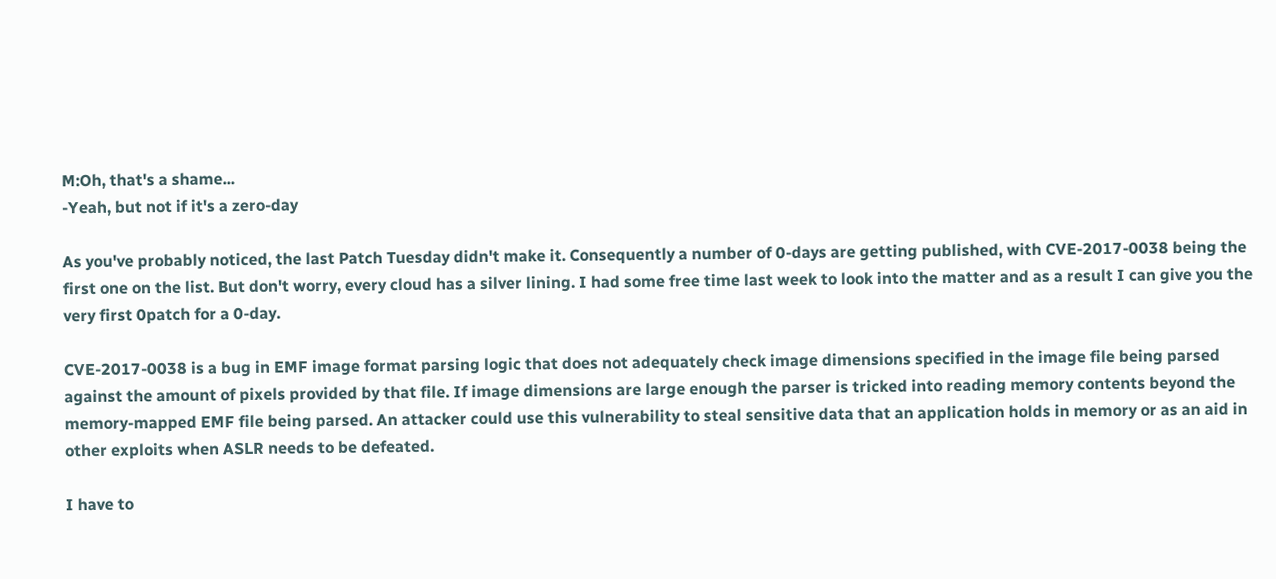M:Oh, that's a shame...
-Yeah, but not if it's a zero-day

As you've probably noticed, the last Patch Tuesday didn't make it. Consequently a number of 0-days are getting published, with CVE-2017-0038 being the first one on the list. But don't worry, every cloud has a silver lining. I had some free time last week to look into the matter and as a result I can give you the very first 0patch for a 0-day.

CVE-2017-0038 is a bug in EMF image format parsing logic that does not adequately check image dimensions specified in the image file being parsed against the amount of pixels provided by that file. If image dimensions are large enough the parser is tricked into reading memory contents beyond the memory-mapped EMF file being parsed. An attacker could use this vulnerability to steal sensitive data that an application holds in memory or as an aid in other exploits when ASLR needs to be defeated.

I have to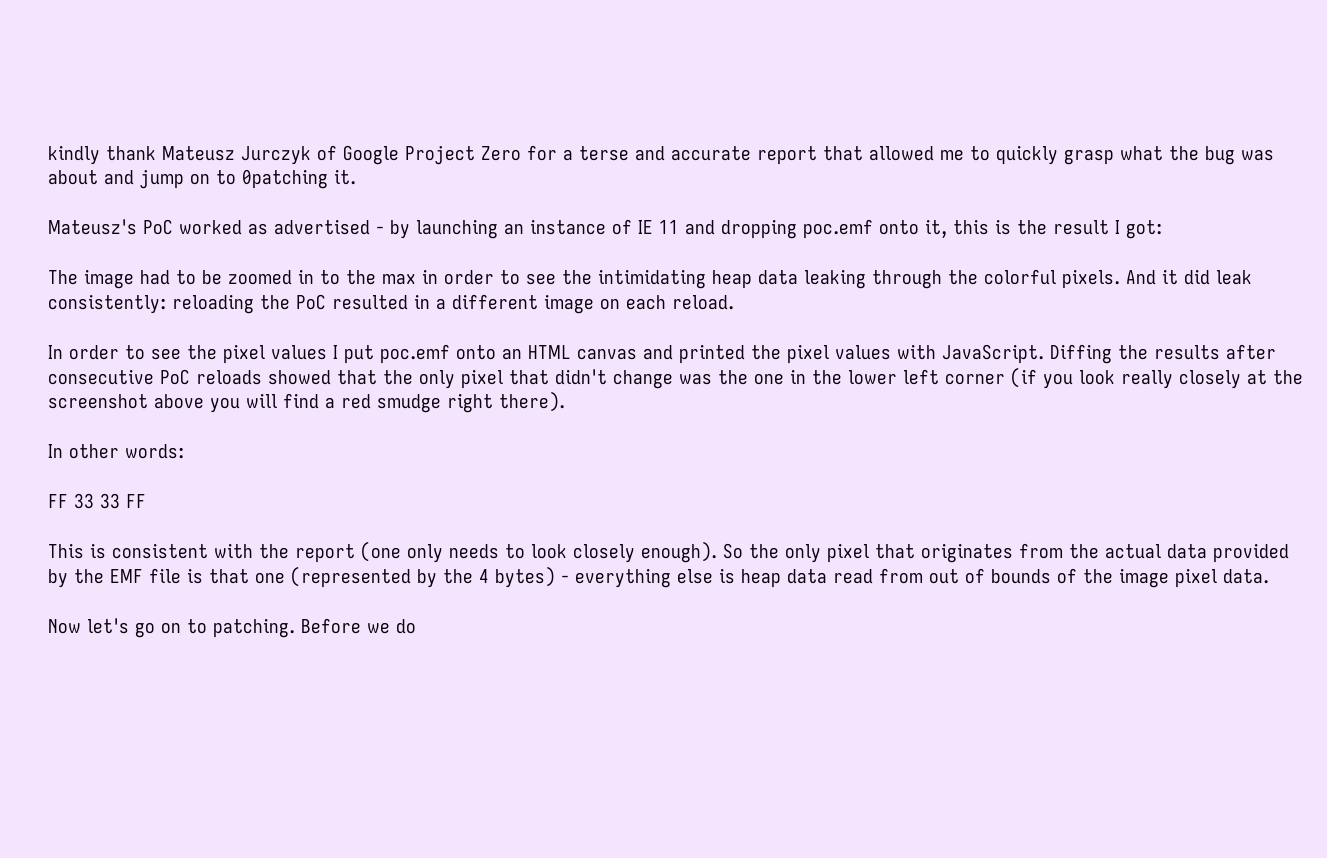kindly thank Mateusz Jurczyk of Google Project Zero for a terse and accurate report that allowed me to quickly grasp what the bug was about and jump on to 0patching it.

Mateusz's PoC worked as advertised - by launching an instance of IE 11 and dropping poc.emf onto it, this is the result I got:

The image had to be zoomed in to the max in order to see the intimidating heap data leaking through the colorful pixels. And it did leak consistently: reloading the PoC resulted in a different image on each reload.

In order to see the pixel values I put poc.emf onto an HTML canvas and printed the pixel values with JavaScript. Diffing the results after consecutive PoC reloads showed that the only pixel that didn't change was the one in the lower left corner (if you look really closely at the screenshot above you will find a red smudge right there).

In other words:

FF 33 33 FF

This is consistent with the report (one only needs to look closely enough). So the only pixel that originates from the actual data provided by the EMF file is that one (represented by the 4 bytes) - everything else is heap data read from out of bounds of the image pixel data.

Now let's go on to patching. Before we do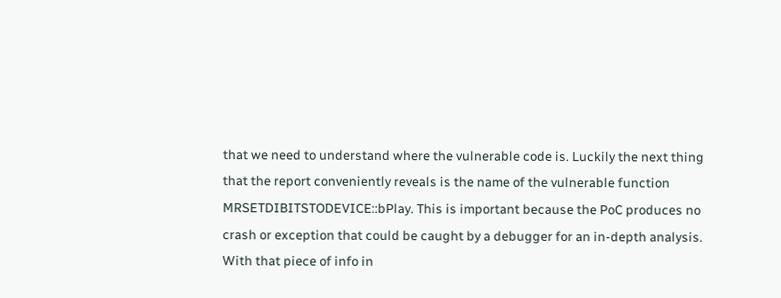that we need to understand where the vulnerable code is. Luckily the next thing that the report conveniently reveals is the name of the vulnerable function MRSETDIBITSTODEVICE::bPlay. This is important because the PoC produces no crash or exception that could be caught by a debugger for an in-depth analysis. With that piece of info in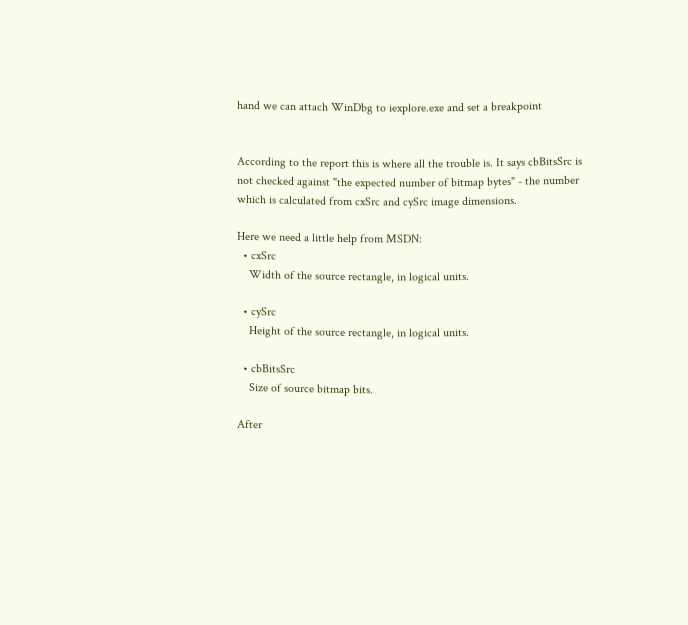hand we can attach WinDbg to iexplore.exe and set a breakpoint


According to the report this is where all the trouble is. It says cbBitsSrc is not checked against "the expected number of bitmap bytes" - the number which is calculated from cxSrc and cySrc image dimensions.

Here we need a little help from MSDN:
  • cxSrc
    Width of the source rectangle, in logical units.

  • cySrc
    Height of the source rectangle, in logical units.

  • cbBitsSrc
    Size of source bitmap bits.

After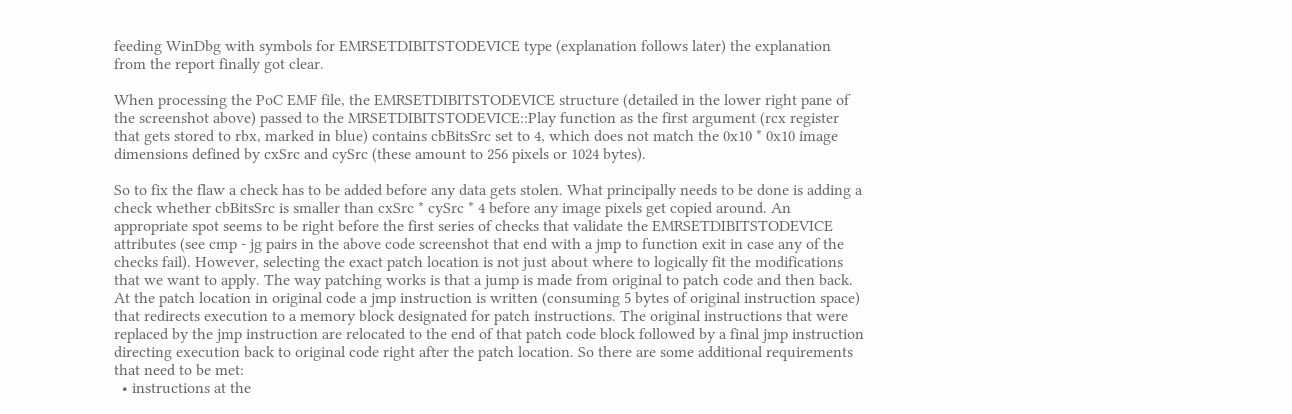feeding WinDbg with symbols for EMRSETDIBITSTODEVICE type (explanation follows later) the explanation from the report finally got clear.

When processing the PoC EMF file, the EMRSETDIBITSTODEVICE structure (detailed in the lower right pane of the screenshot above) passed to the MRSETDIBITSTODEVICE::Play function as the first argument (rcx register that gets stored to rbx, marked in blue) contains cbBitsSrc set to 4, which does not match the 0x10 * 0x10 image dimensions defined by cxSrc and cySrc (these amount to 256 pixels or 1024 bytes).

So to fix the flaw a check has to be added before any data gets stolen. What principally needs to be done is adding a check whether cbBitsSrc is smaller than cxSrc * cySrc * 4 before any image pixels get copied around. An appropriate spot seems to be right before the first series of checks that validate the EMRSETDIBITSTODEVICE attributes (see cmp - jg pairs in the above code screenshot that end with a jmp to function exit in case any of the checks fail). However, selecting the exact patch location is not just about where to logically fit the modifications that we want to apply. The way patching works is that a jump is made from original to patch code and then back. At the patch location in original code a jmp instruction is written (consuming 5 bytes of original instruction space) that redirects execution to a memory block designated for patch instructions. The original instructions that were replaced by the jmp instruction are relocated to the end of that patch code block followed by a final jmp instruction directing execution back to original code right after the patch location. So there are some additional requirements that need to be met:
  • instructions at the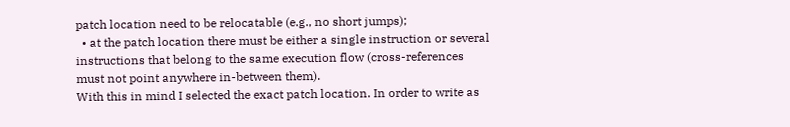patch location need to be relocatable (e.g., no short jumps);
  • at the patch location there must be either a single instruction or several instructions that belong to the same execution flow (cross-references must not point anywhere in-between them).
With this in mind I selected the exact patch location. In order to write as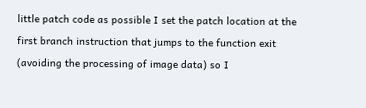little patch code as possible I set the patch location at the first branch instruction that jumps to the function exit (avoiding the processing of image data) so I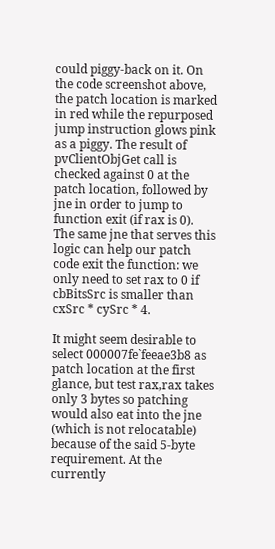could piggy-back on it. On the code screenshot above, the patch location is marked in red while the repurposed jump instruction glows pink as a piggy. The result of pvClientObjGet call is checked against 0 at the patch location, followed by jne in order to jump to function exit (if rax is 0). The same jne that serves this logic can help our patch code exit the function: we only need to set rax to 0 if cbBitsSrc is smaller than cxSrc * cySrc * 4.

It might seem desirable to select 000007fe`feeae3b8 as patch location at the first glance, but test rax,rax takes only 3 bytes so patching would also eat into the jne (which is not relocatable) because of the said 5-byte requirement. At the currently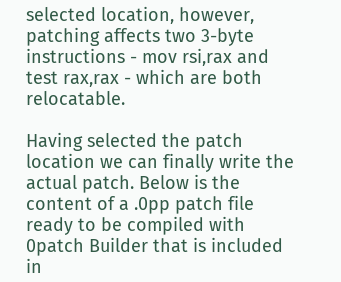selected location, however, patching affects two 3-byte instructions - mov rsi,rax and test rax,rax - which are both relocatable.

Having selected the patch location we can finally write the actual patch. Below is the content of a .0pp patch file ready to be compiled with 0patch Builder that is included in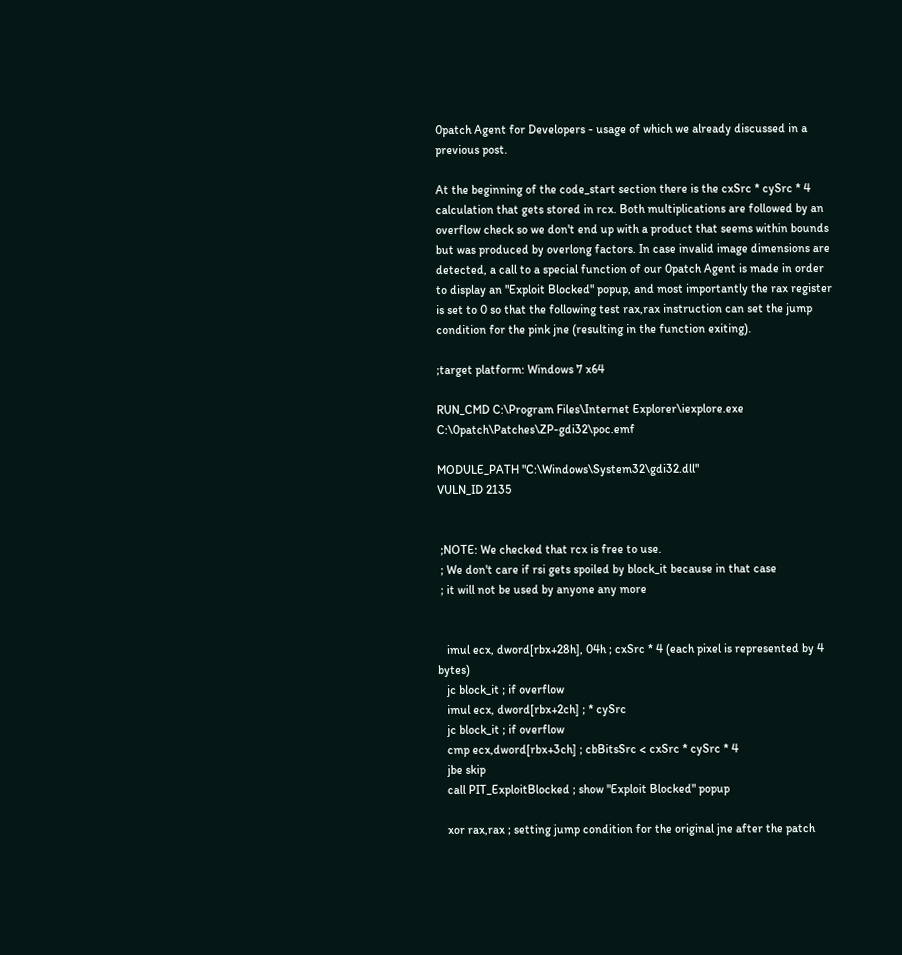0patch Agent for Developers - usage of which we already discussed in a previous post.

At the beginning of the code_start section there is the cxSrc * cySrc * 4 calculation that gets stored in rcx. Both multiplications are followed by an overflow check so we don't end up with a product that seems within bounds but was produced by overlong factors. In case invalid image dimensions are detected, a call to a special function of our 0patch Agent is made in order to display an "Exploit Blocked" popup, and most importantly the rax register is set to 0 so that the following test rax,rax instruction can set the jump condition for the pink jne (resulting in the function exiting).

;target platform: Windows 7 x64

RUN_CMD C:\Program Files\Internet Explorer\iexplore.exe C:\0patch\Patches\ZP-gdi32\poc.emf

MODULE_PATH "C:\Windows\System32\gdi32.dll"
VULN_ID 2135


 ;NOTE: We checked that rcx is free to use.
 ; We don't care if rsi gets spoiled by block_it because in that case
 ; it will not be used by anyone any more


   imul ecx, dword[rbx+28h], 04h ; cxSrc * 4 (each pixel is represented by 4 bytes)
   jc block_it ; if overflow
   imul ecx, dword[rbx+2ch] ; * cySrc
   jc block_it ; if overflow
   cmp ecx,dword[rbx+3ch] ; cbBitsSrc < cxSrc * cySrc * 4
   jbe skip
   call PIT_ExploitBlocked ; show "Exploit Blocked" popup

   xor rax,rax ; setting jump condition for the original jne after the patch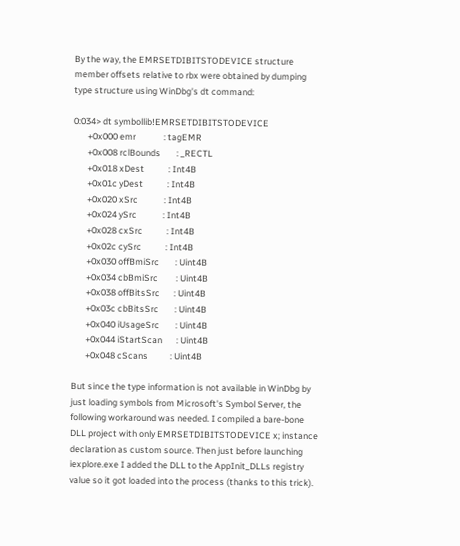By the way, the EMRSETDIBITSTODEVICE structure member offsets relative to rbx were obtained by dumping type structure using WinDbg's dt command:

0:034> dt symbollib!EMRSETDIBITSTODEVICE
       +0x000 emr              : tagEMR
       +0x008 rclBounds        : _RECTL
       +0x018 xDest            : Int4B
       +0x01c yDest            : Int4B
       +0x020 xSrc             : Int4B
       +0x024 ySrc             : Int4B
       +0x028 cxSrc            : Int4B
       +0x02c cySrc            : Int4B
       +0x030 offBmiSrc        : Uint4B
       +0x034 cbBmiSrc         : Uint4B
       +0x038 offBitsSrc       : Uint4B
       +0x03c cbBitsSrc        : Uint4B
       +0x040 iUsageSrc        : Uint4B
       +0x044 iStartScan       : Uint4B
       +0x048 cScans           : Uint4B

But since the type information is not available in WinDbg by just loading symbols from Microsoft's Symbol Server, the following workaround was needed. I compiled a bare-bone DLL project with only EMRSETDIBITSTODEVICE x; instance declaration as custom source. Then just before launching iexplore.exe I added the DLL to the AppInit_DLLs registry value so it got loaded into the process (thanks to this trick).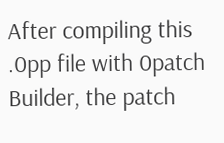After compiling this .0pp file with 0patch Builder, the patch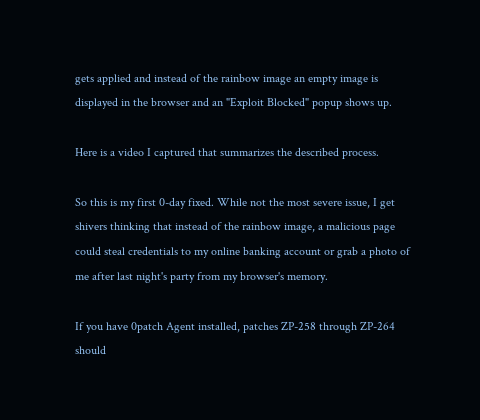gets applied and instead of the rainbow image an empty image is displayed in the browser and an "Exploit Blocked" popup shows up.

Here is a video I captured that summarizes the described process.

So this is my first 0-day fixed. While not the most severe issue, I get shivers thinking that instead of the rainbow image, a malicious page could steal credentials to my online banking account or grab a photo of me after last night's party from my browser's memory.

If you have 0patch Agent installed, patches ZP-258 through ZP-264 should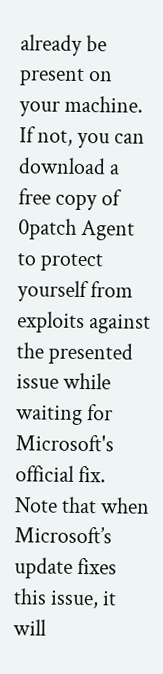already be present on your machine. If not, you can download a free copy of 0patch Agent to protect yourself from exploits against the presented issue while waiting for Microsoft's official fix. Note that when Microsoft’s update fixes this issue, it will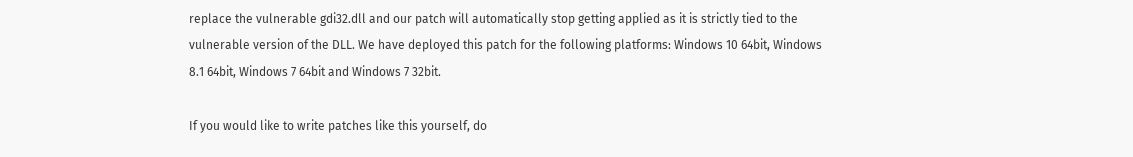replace the vulnerable gdi32.dll and our patch will automatically stop getting applied as it is strictly tied to the vulnerable version of the DLL. We have deployed this patch for the following platforms: Windows 10 64bit, Windows 8.1 64bit, Windows 7 64bit and Windows 7 32bit.

If you would like to write patches like this yourself, do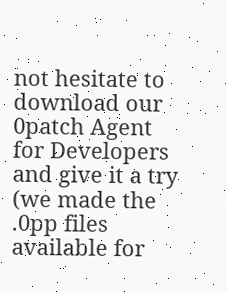not hesitate to download our 0patch Agent for Developers and give it a try (we made the .0pp files available for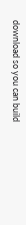download so you can build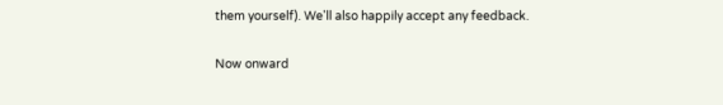them yourself). We'll also happily accept any feedback.

Now onward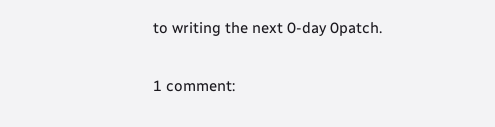to writing the next 0-day 0patch.

1 comment: